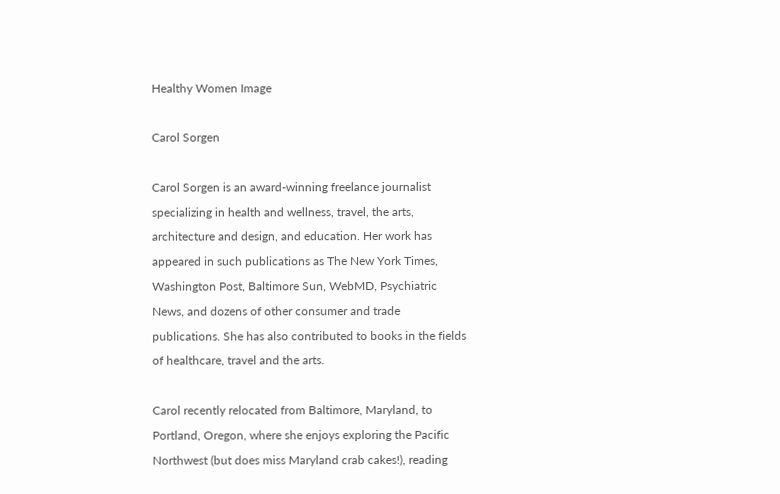Healthy Women Image

Carol Sorgen

Carol Sorgen is an award-winning freelance journalist specializing in health and wellness, travel, the arts, architecture and design, and education. Her work has appeared in such publications as The New York Times, Washington Post, Baltimore Sun, WebMD, Psychiatric News, and dozens of other consumer and trade publications. She has also contributed to books in the fields of healthcare, travel and the arts.

Carol recently relocated from Baltimore, Maryland, to Portland, Oregon, where she enjoys exploring the Pacific Northwest (but does miss Maryland crab cakes!), reading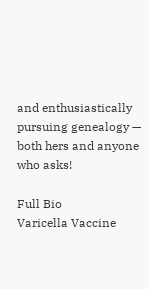and enthusiastically pursuing genealogy — both hers and anyone who asks!

Full Bio
Varicella Vaccine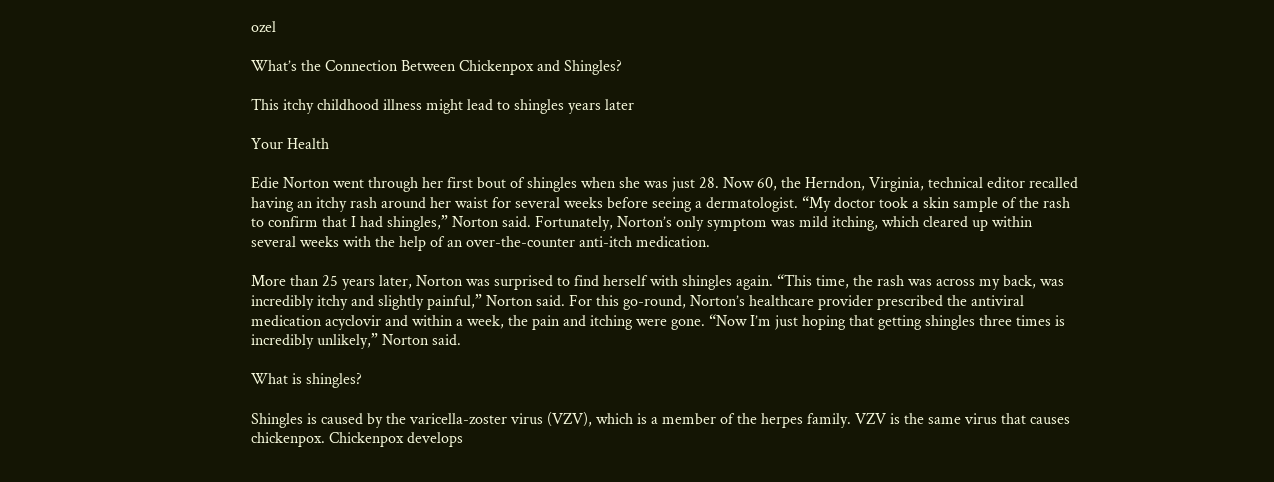ozel

What’s the Connection Between Chickenpox and Shingles?

This itchy childhood illness might lead to shingles years later

Your Health

Edie Norton went through her first bout of shingles when she was just 28. Now 60, the Herndon, Virginia, technical editor recalled having an itchy rash around her waist for several weeks before seeing a dermatologist. “My doctor took a skin sample of the rash to confirm that I had shingles,” Norton said. Fortunately, Norton’s only symptom was mild itching, which cleared up within several weeks with the help of an over-the-counter anti-itch medication.

More than 25 years later, Norton was surprised to find herself with shingles again. “This time, the rash was across my back, was incredibly itchy and slightly painful,” Norton said. For this go-round, Norton’s healthcare provider prescribed the antiviral medication acyclovir and within a week, the pain and itching were gone. “Now I’m just hoping that getting shingles three times is incredibly unlikely,” Norton said.

What is shingles?

Shingles is caused by the varicella-zoster virus (VZV), which is a member of the herpes family. VZV is the same virus that causes chickenpox. Chickenpox develops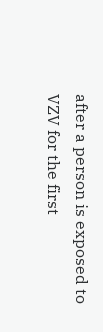after a person is exposed to VZV for the first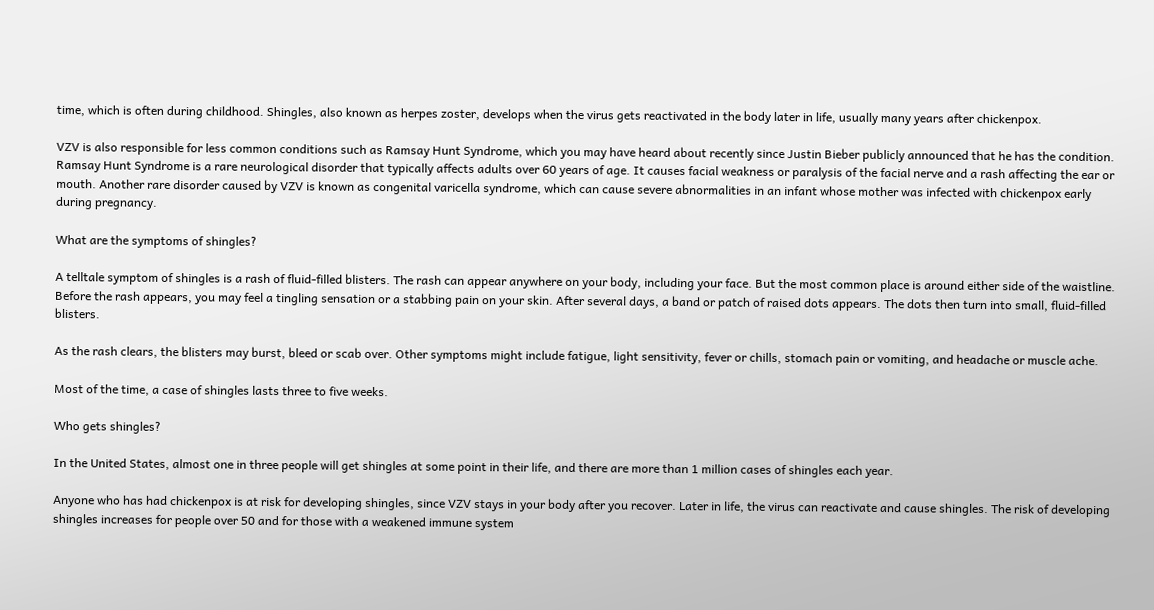time, which is often during childhood. Shingles, also known as herpes zoster, develops when the virus gets reactivated in the body later in life, usually many years after chickenpox.

VZV is also responsible for less common conditions such as Ramsay Hunt Syndrome, which you may have heard about recently since Justin Bieber publicly announced that he has the condition. Ramsay Hunt Syndrome is a rare neurological disorder that typically affects adults over 60 years of age. It causes facial weakness or paralysis of the facial nerve and a rash affecting the ear or mouth. Another rare disorder caused by VZV is known as congenital varicella syndrome, which can cause severe abnormalities in an infant whose mother was infected with chickenpox early during pregnancy.

What are the symptoms of shingles?

A telltale symptom of shingles is a rash of fluid-filled blisters. The rash can appear anywhere on your body, including your face. But the most common place is around either side of the waistline. Before the rash appears, you may feel a tingling sensation or a stabbing pain on your skin. After several days, a band or patch of raised dots appears. The dots then turn into small, fluid-filled blisters.

As the rash clears, the blisters may burst, bleed or scab over. Other symptoms might include fatigue, light sensitivity, fever or chills, stomach pain or vomiting, and headache or muscle ache.

Most of the time, a case of shingles lasts three to five weeks.

Who gets shingles?

In the United States, almost one in three people will get shingles at some point in their life, and there are more than 1 million cases of shingles each year.

Anyone who has had chickenpox is at risk for developing shingles, since VZV stays in your body after you recover. Later in life, the virus can reactivate and cause shingles. The risk of developing shingles increases for people over 50 and for those with a weakened immune system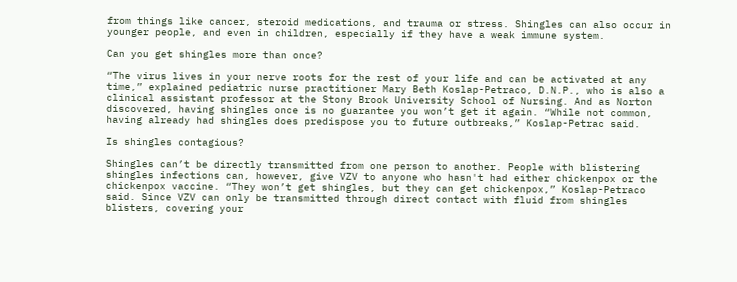from things like cancer, steroid medications, and trauma or stress. Shingles can also occur in younger people, and even in children, especially if they have a weak immune system.

Can you get shingles more than once?

“The virus lives in your nerve roots for the rest of your life and can be activated at any time,” explained pediatric nurse practitioner Mary Beth Koslap-Petraco, D.N.P., who is also a clinical assistant professor at the Stony Brook University School of Nursing. And as Norton discovered, having shingles once is no guarantee you won’t get it again. “While not common, having already had shingles does predispose you to future outbreaks,” Koslap-Petrac said.

Is shingles contagious?

Shingles can’t be directly transmitted from one person to another. People with blistering shingles infections can, however, give VZV to anyone who hasn't had either chickenpox or the chickenpox vaccine. “They won’t get shingles, but they can get chickenpox,” Koslap-Petraco said. Since VZV can only be transmitted through direct contact with fluid from shingles blisters, covering your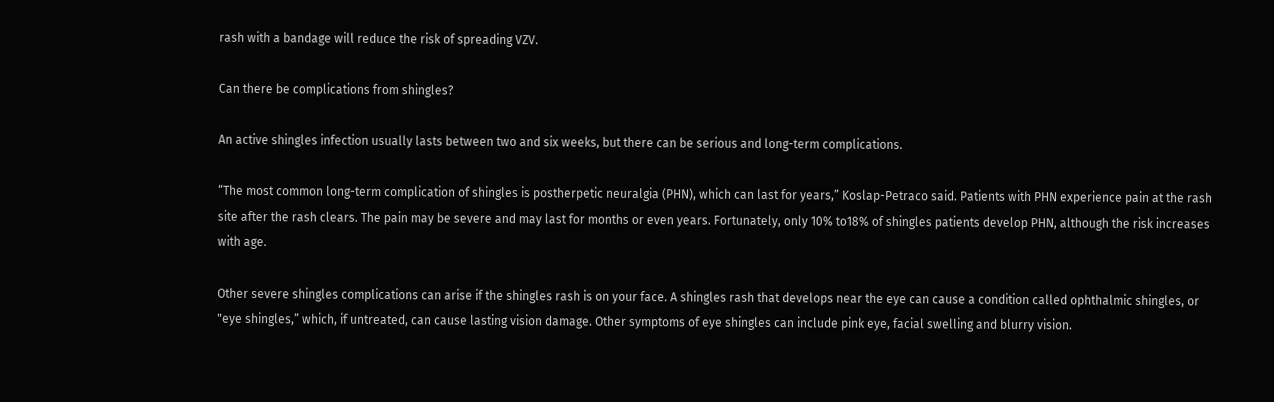rash with a bandage will reduce the risk of spreading VZV.

Can there be complications from shingles?

An active shingles infection usually lasts between two and six weeks, but there can be serious and long-term complications.

“The most common long-term complication of shingles is postherpetic neuralgia (PHN), which can last for years,” Koslap-Petraco said. Patients with PHN experience pain at the rash site after the rash clears. The pain may be severe and may last for months or even years. Fortunately, only 10% to18% of shingles patients develop PHN, although the risk increases with age.

Other severe shingles complications can arise if the shingles rash is on your face. A shingles rash that develops near the eye can cause a condition called ophthalmic shingles, or "eye shingles,” which, if untreated, can cause lasting vision damage. Other symptoms of eye shingles can include pink eye, facial swelling and blurry vision.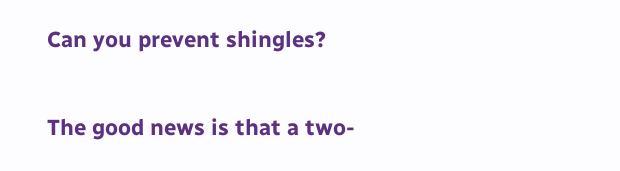Can you prevent shingles?

The good news is that a two-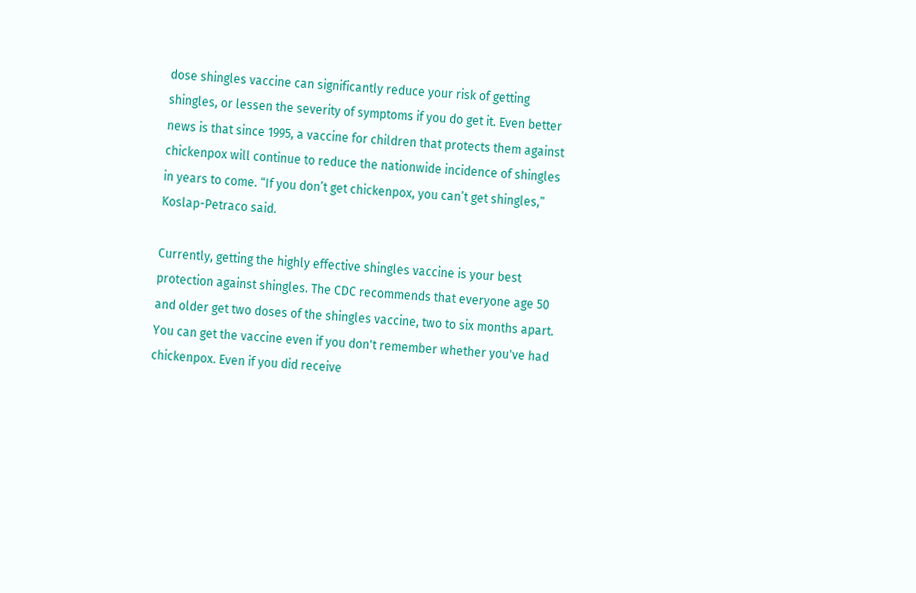dose shingles vaccine can significantly reduce your risk of getting shingles, or lessen the severity of symptoms if you do get it. Even better news is that since 1995, a vaccine for children that protects them against chickenpox will continue to reduce the nationwide incidence of shingles in years to come. “If you don’t get chickenpox, you can’t get shingles,” Koslap-Petraco said.

Currently, getting the highly effective shingles vaccine is your best protection against shingles. The CDC recommends that everyone age 50 and older get two doses of the shingles vaccine, two to six months apart. You can get the vaccine even if you don't remember whether you've had chickenpox. Even if you did receive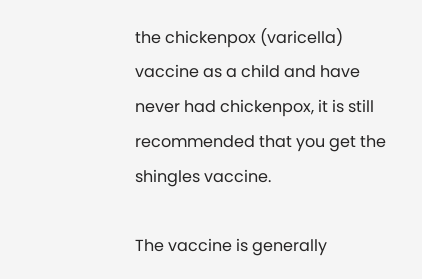the chickenpox (varicella) vaccine as a child and have never had chickenpox, it is still recommended that you get the shingles vaccine.

The vaccine is generally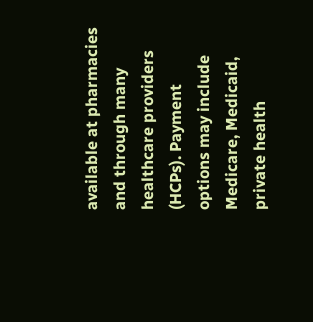available at pharmacies and through many healthcare providers (HCPs). Payment options may include Medicare, Medicaid, private health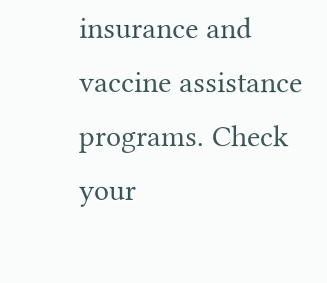insurance and vaccine assistance programs. Check your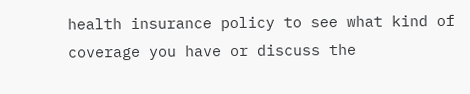health insurance policy to see what kind of coverage you have or discuss the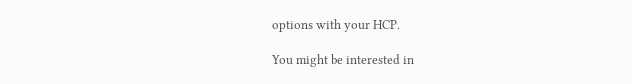options with your HCP.

You might be interested in